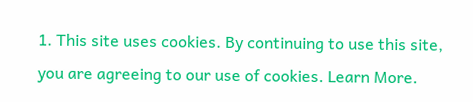1. This site uses cookies. By continuing to use this site, you are agreeing to our use of cookies. Learn More.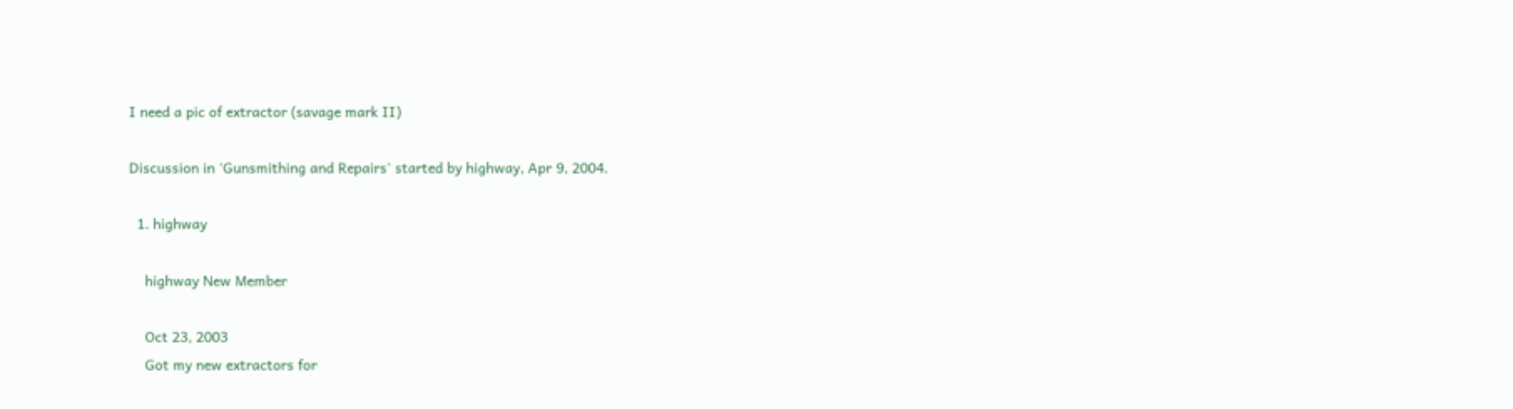I need a pic of extractor (savage mark II)

Discussion in 'Gunsmithing and Repairs' started by highway, Apr 9, 2004.

  1. highway

    highway New Member

    Oct 23, 2003
    Got my new extractors for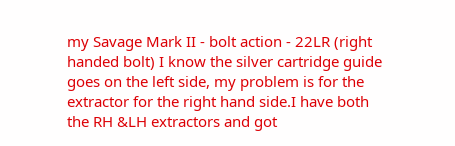my Savage Mark II - bolt action - 22LR (right handed bolt) I know the silver cartridge guide goes on the left side, my problem is for the extractor for the right hand side.I have both the RH &LH extractors and got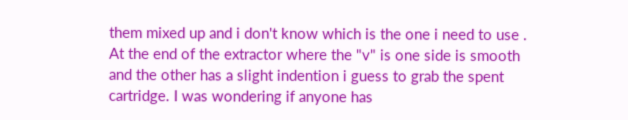them mixed up and i don't know which is the one i need to use . At the end of the extractor where the "v" is one side is smooth and the other has a slight indention i guess to grab the spent cartridge. I was wondering if anyone has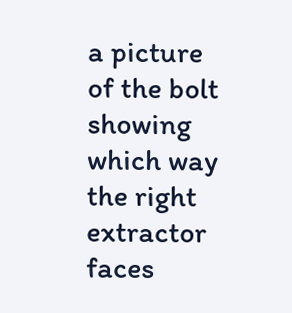a picture of the bolt showing which way the right extractor faces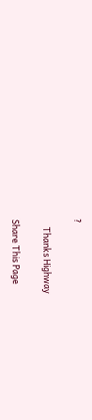?

    Thanks Highway

Share This Page